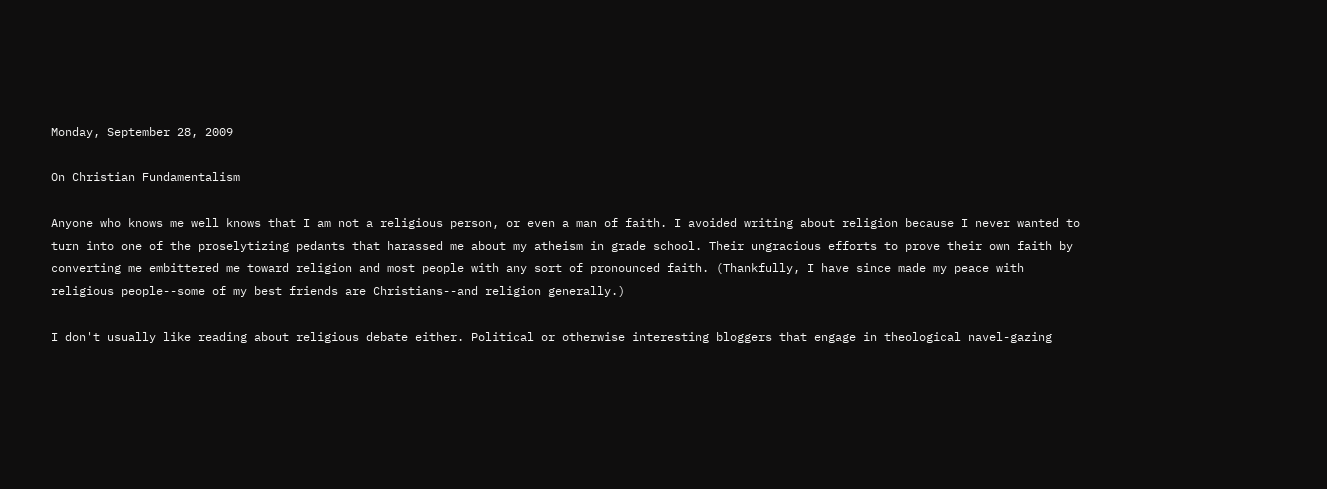Monday, September 28, 2009

On Christian Fundamentalism

Anyone who knows me well knows that I am not a religious person, or even a man of faith. I avoided writing about religion because I never wanted to turn into one of the proselytizing pedants that harassed me about my atheism in grade school. Their ungracious efforts to prove their own faith by converting me embittered me toward religion and most people with any sort of pronounced faith. (Thankfully, I have since made my peace with religious people--some of my best friends are Christians--and religion generally.)

I don't usually like reading about religious debate either. Political or otherwise interesting bloggers that engage in theological navel-gazing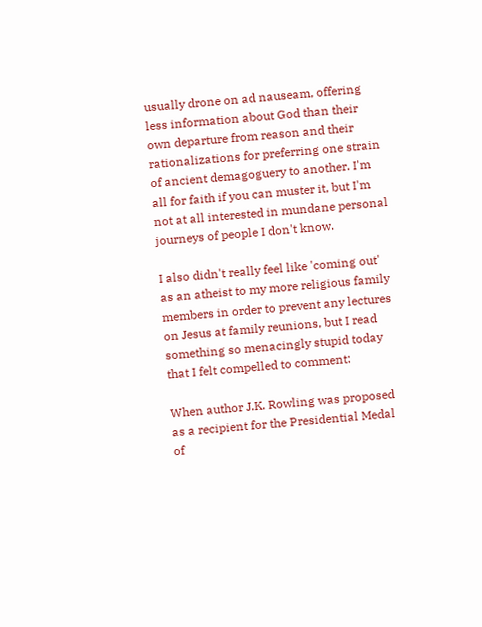usually drone on ad nauseam, offering less information about God than their own departure from reason and their rationalizations for preferring one strain of ancient demagoguery to another. I'm all for faith if you can muster it, but I'm not at all interested in mundane personal journeys of people I don't know.

I also didn't really feel like 'coming out' as an atheist to my more religious family members in order to prevent any lectures on Jesus at family reunions, but I read something so menacingly stupid today that I felt compelled to comment:

When author J.K. Rowling was proposed as a recipient for the Presidential Medal of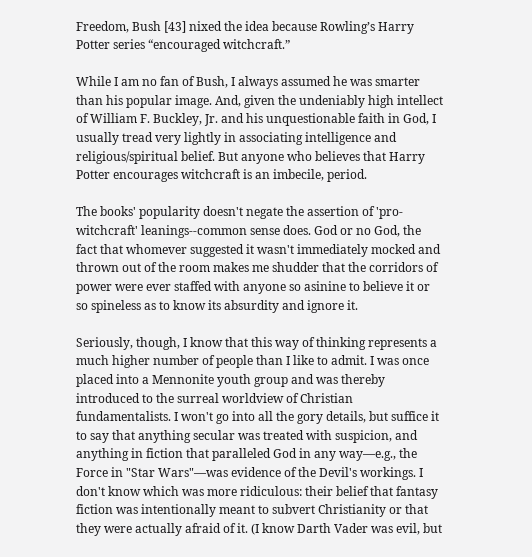Freedom, Bush [43] nixed the idea because Rowling’s Harry Potter series “encouraged witchcraft.”

While I am no fan of Bush, I always assumed he was smarter than his popular image. And, given the undeniably high intellect of William F. Buckley, Jr. and his unquestionable faith in God, I usually tread very lightly in associating intelligence and religious/spiritual belief. But anyone who believes that Harry Potter encourages witchcraft is an imbecile, period.

The books' popularity doesn't negate the assertion of 'pro-witchcraft' leanings--common sense does. God or no God, the fact that whomever suggested it wasn't immediately mocked and thrown out of the room makes me shudder that the corridors of power were ever staffed with anyone so asinine to believe it or so spineless as to know its absurdity and ignore it.

Seriously, though, I know that this way of thinking represents a much higher number of people than I like to admit. I was once placed into a Mennonite youth group and was thereby introduced to the surreal worldview of Christian fundamentalists. I won't go into all the gory details, but suffice it to say that anything secular was treated with suspicion, and anything in fiction that paralleled God in any way—e.g., the Force in "Star Wars"—was evidence of the Devil's workings. I don't know which was more ridiculous: their belief that fantasy fiction was intentionally meant to subvert Christianity or that they were actually afraid of it. (I know Darth Vader was evil, but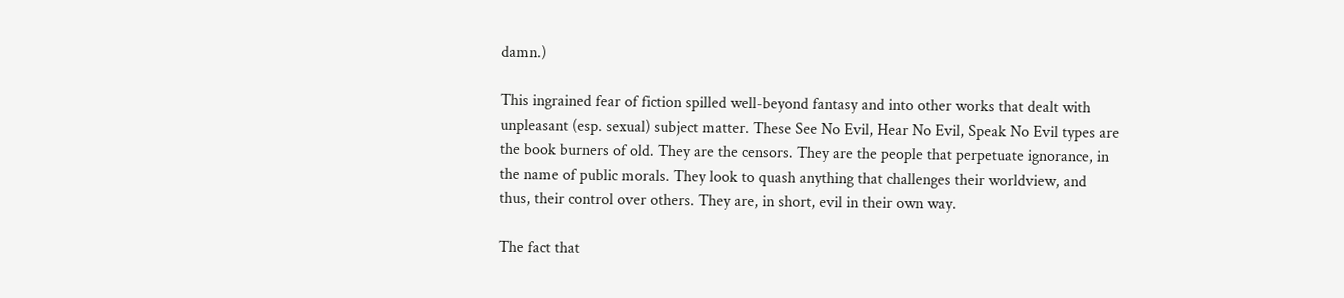damn.)

This ingrained fear of fiction spilled well-beyond fantasy and into other works that dealt with unpleasant (esp. sexual) subject matter. These See No Evil, Hear No Evil, Speak No Evil types are the book burners of old. They are the censors. They are the people that perpetuate ignorance, in the name of public morals. They look to quash anything that challenges their worldview, and thus, their control over others. They are, in short, evil in their own way.

The fact that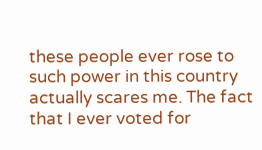these people ever rose to such power in this country actually scares me. The fact that I ever voted for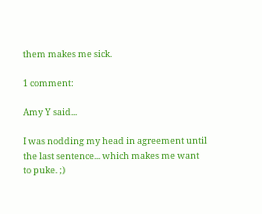them makes me sick.

1 comment:

Amy Y said...

I was nodding my head in agreement until the last sentence... which makes me want to puke. ;)